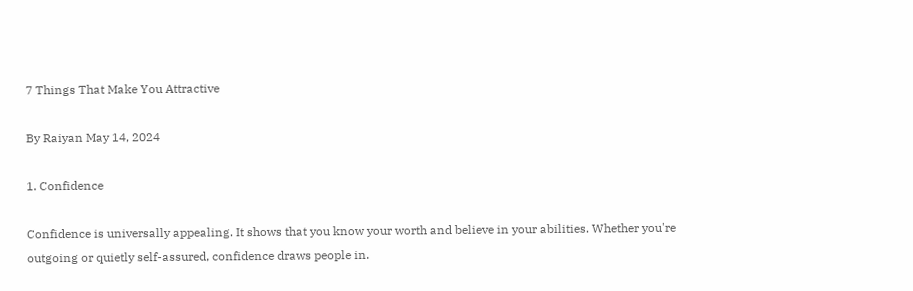7 Things That Make You Attractive

By Raiyan May 14, 2024

1. Confidence

Confidence is universally appealing. It shows that you know your worth and believe in your abilities. Whether you're outgoing or quietly self-assured, confidence draws people in.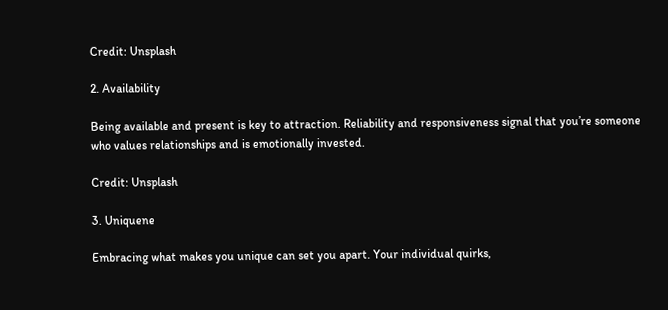Credit: Unsplash

2. Availability

Being available and present is key to attraction. Reliability and responsiveness signal that you’re someone who values relationships and is emotionally invested.

Credit: Unsplash

3. Uniquene

Embracing what makes you unique can set you apart. Your individual quirks,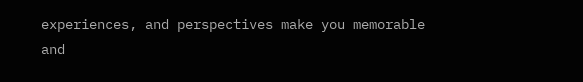experiences, and perspectives make you memorable and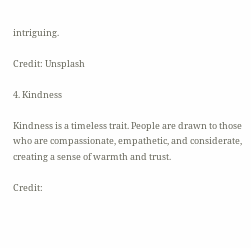intriguing.

Credit: Unsplash

4. Kindness

Kindness is a timeless trait. People are drawn to those who are compassionate, empathetic, and considerate, creating a sense of warmth and trust.

Credit: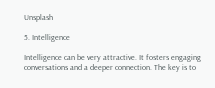Unsplash

5. Intelligence

Intelligence can be very attractive. It fosters engaging conversations and a deeper connection. The key is to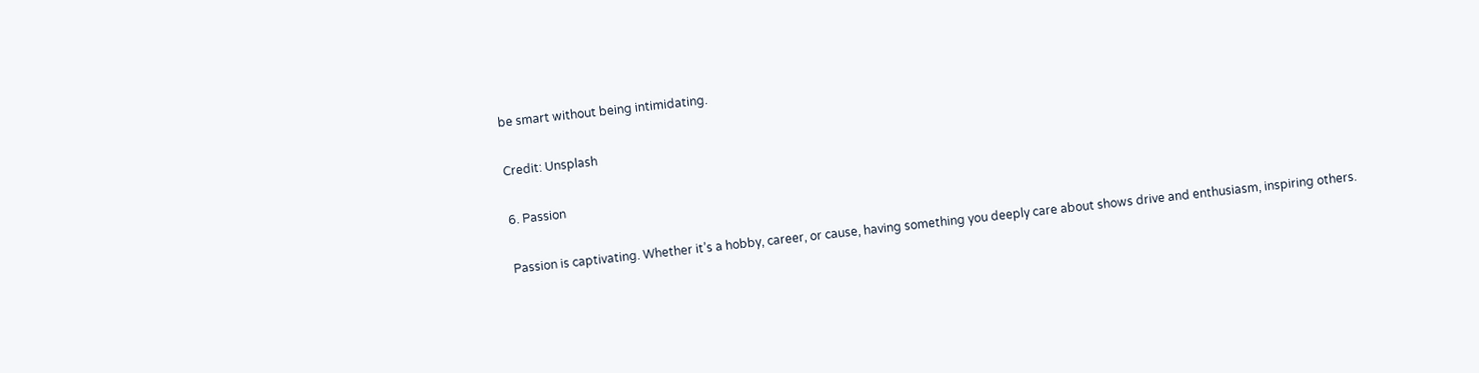be smart without being intimidating.

Credit: Unsplash

6. Passion

Passion is captivating. Whether it’s a hobby, career, or cause, having something you deeply care about shows drive and enthusiasm, inspiring others.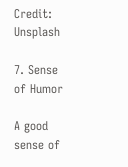Credit: Unsplash

7. Sense of Humor

A good sense of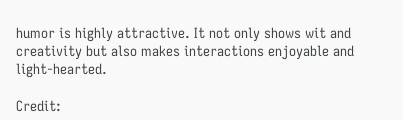humor is highly attractive. It not only shows wit and creativity but also makes interactions enjoyable and light-hearted.

Credit: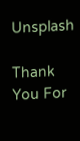Unsplash

Thank You For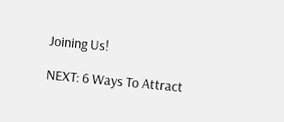Joining Us!

NEXT: 6 Ways To Attract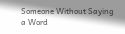Someone Without Saying a Word